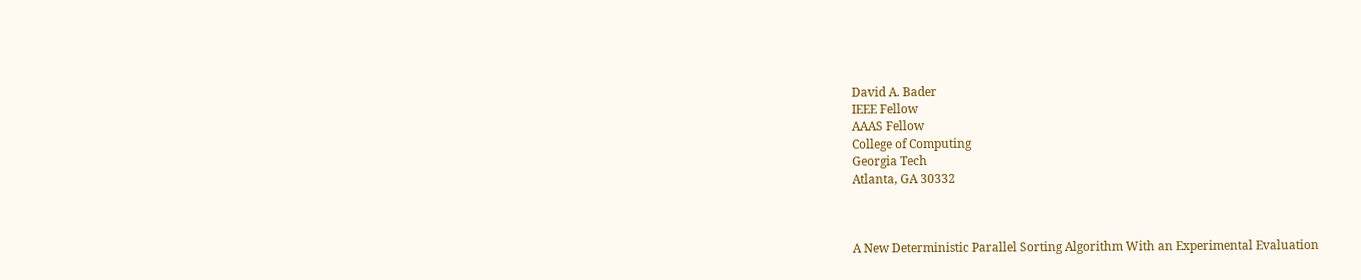David A. Bader
IEEE Fellow
AAAS Fellow
College of Computing
Georgia Tech
Atlanta, GA 30332



A New Deterministic Parallel Sorting Algorithm With an Experimental Evaluation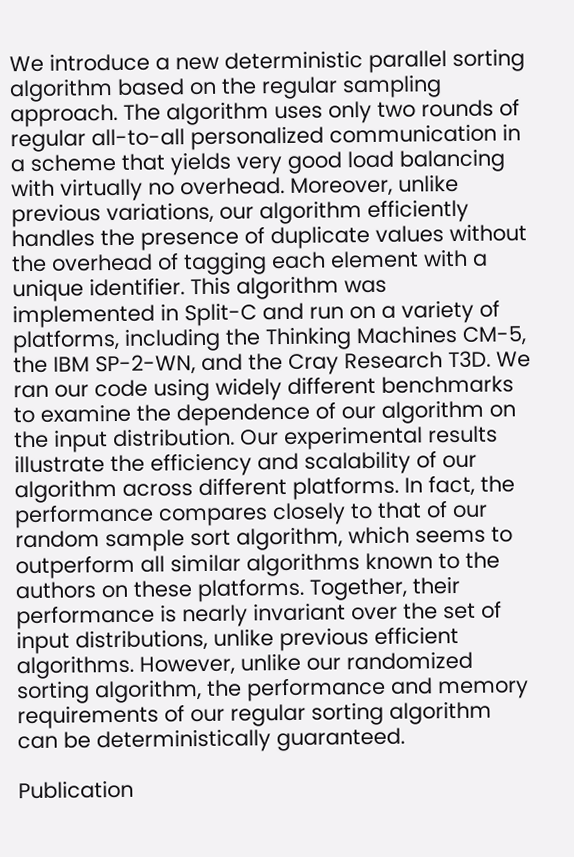We introduce a new deterministic parallel sorting algorithm based on the regular sampling approach. The algorithm uses only two rounds of regular all-to-all personalized communication in a scheme that yields very good load balancing with virtually no overhead. Moreover, unlike previous variations, our algorithm efficiently handles the presence of duplicate values without the overhead of tagging each element with a unique identifier. This algorithm was implemented in Split-C and run on a variety of platforms, including the Thinking Machines CM-5, the IBM SP-2-WN, and the Cray Research T3D. We ran our code using widely different benchmarks to examine the dependence of our algorithm on the input distribution. Our experimental results illustrate the efficiency and scalability of our algorithm across different platforms. In fact, the performance compares closely to that of our random sample sort algorithm, which seems to outperform all similar algorithms known to the authors on these platforms. Together, their performance is nearly invariant over the set of input distributions, unlike previous efficient algorithms. However, unlike our randomized sorting algorithm, the performance and memory requirements of our regular sorting algorithm can be deterministically guaranteed.

Publication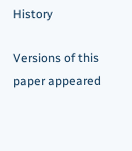History

Versions of this paper appeared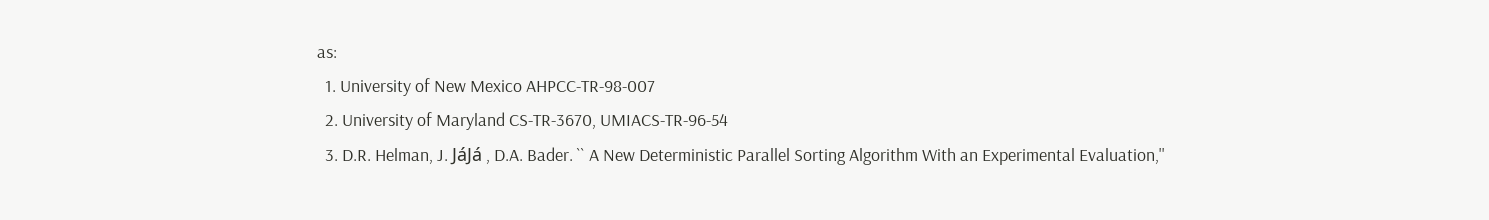as:
  1. University of New Mexico AHPCC-TR-98-007
  2. University of Maryland CS-TR-3670, UMIACS-TR-96-54
  3. D.R. Helman, J. JáJá , D.A. Bader. `` A New Deterministic Parallel Sorting Algorithm With an Experimental Evaluation,''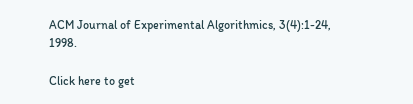ACM Journal of Experimental Algorithmics, 3(4):1-24, 1998.

Click here to get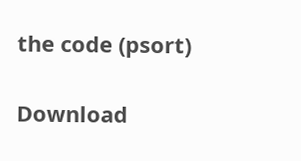the code (psort)

Download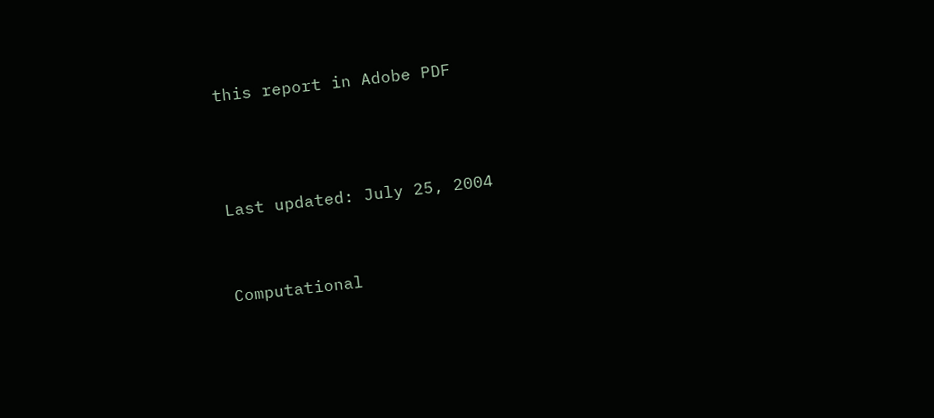this report in Adobe PDF



Last updated: July 25, 2004


Computational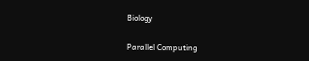Biology

Parallel Computing